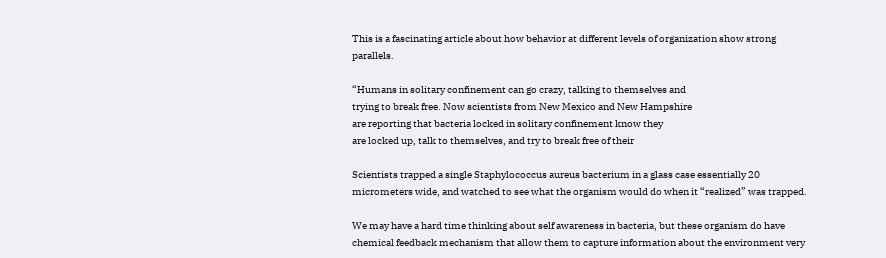This is a fascinating article about how behavior at different levels of organization show strong parallels.

“Humans in solitary confinement can go crazy, talking to themselves and
trying to break free. Now scientists from New Mexico and New Hampshire
are reporting that bacteria locked in solitary confinement know they
are locked up, talk to themselves, and try to break free of their

Scientists trapped a single Staphylococcus aureus bacterium in a glass case essentially 20 micrometers wide, and watched to see what the organism would do when it “realized” was trapped.

We may have a hard time thinking about self awareness in bacteria, but these organism do have chemical feedback mechanism that allow them to capture information about the environment very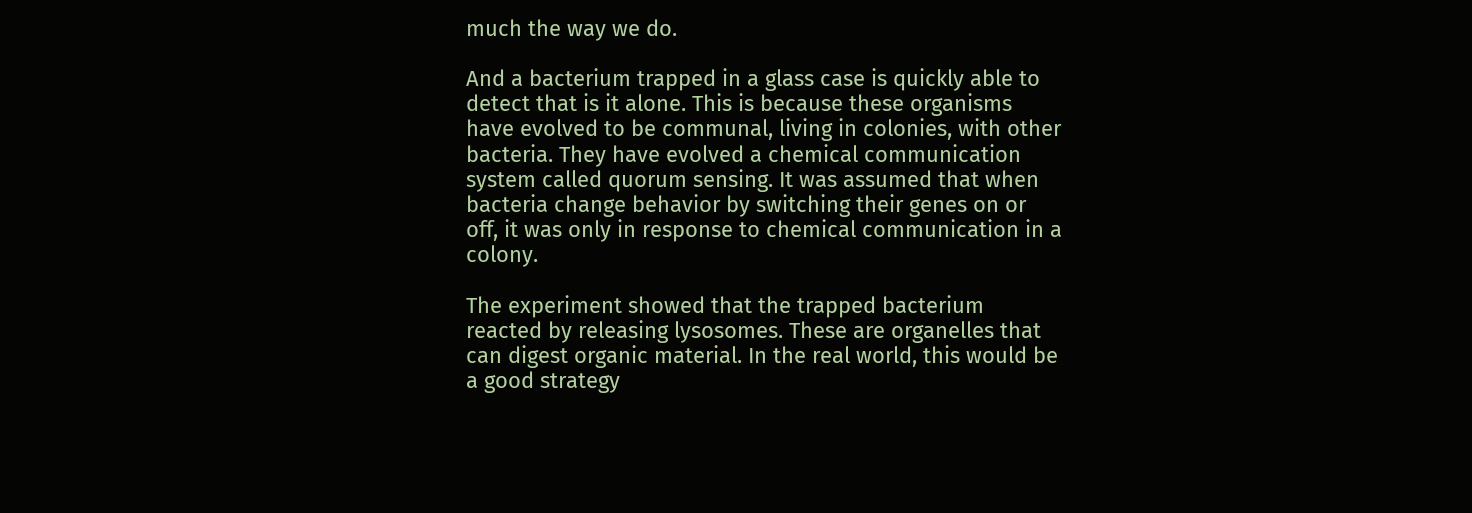much the way we do.

And a bacterium trapped in a glass case is quickly able to detect that is it alone. This is because these organisms have evolved to be communal, living in colonies, with other bacteria. They have evolved a chemical communication system called quorum sensing. It was assumed that when bacteria change behavior by switching their genes on or off, it was only in response to chemical communication in a colony.

The experiment showed that the trapped bacterium reacted by releasing lysosomes. These are organelles that can digest organic material. In the real world, this would be a good strategy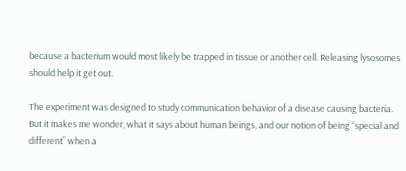because a bacterium would most likely be trapped in tissue or another cell. Releasing lysosomes should help it get out.

The experiment was designed to study communication behavior of a disease causing bacteria.
But it makes me wonder, what it says about human beings, and our notion of being “special and different” when a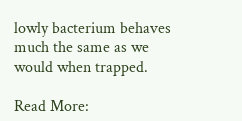lowly bacterium behaves much the same as we would when trapped.

Read More: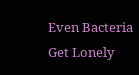Even Bacteria Get Lonely